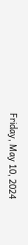Friday, May 10, 2024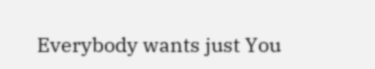Everybody wants just You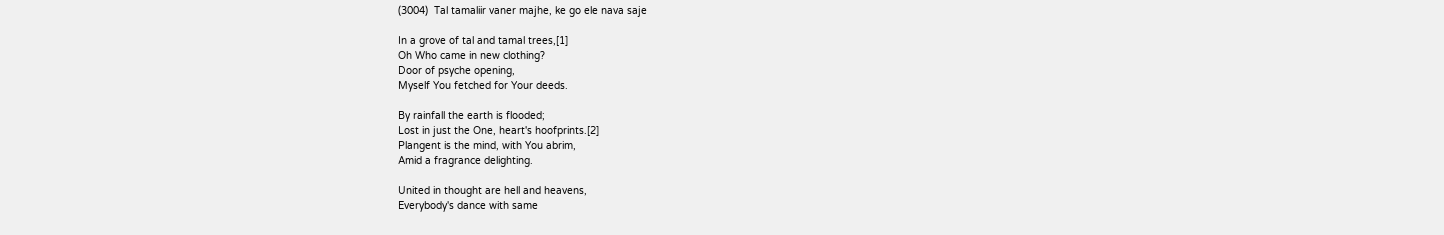(3004)  Tal tamaliir vaner majhe, ke go ele nava saje

In a grove of tal and tamal trees,[1]
Oh Who came in new clothing?
Door of psyche opening,
Myself You fetched for Your deeds.

By rainfall the earth is flooded;
Lost in just the One, heart's hoofprints.[2]
Plangent is the mind, with You abrim,
Amid a fragrance delighting.

United in thought are hell and heavens,
Everybody's dance with same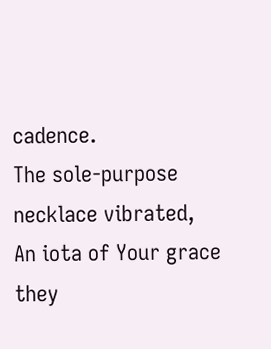cadence.
The sole-purpose necklace vibrated,
An iota of Your grace they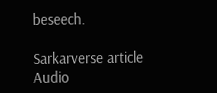beseech.

Sarkarverse article
Audio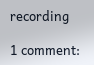recording

1 comment: